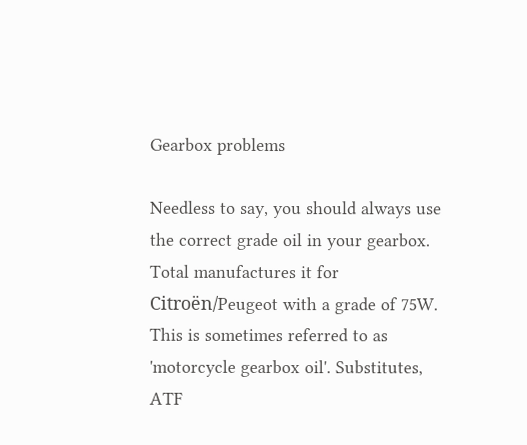Gearbox problems

Needless to say, you should always use the correct grade oil in your gearbox. Total manufactures it for Citroën/Peugeot with a grade of 75W. This is sometimes referred to as 'motorcycle gearbox oil'. Substitutes, ATF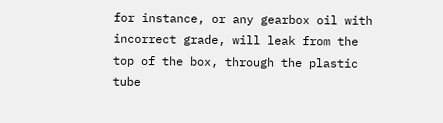for instance, or any gearbox oil with incorrect grade, will leak from the top of the box, through the plastic tube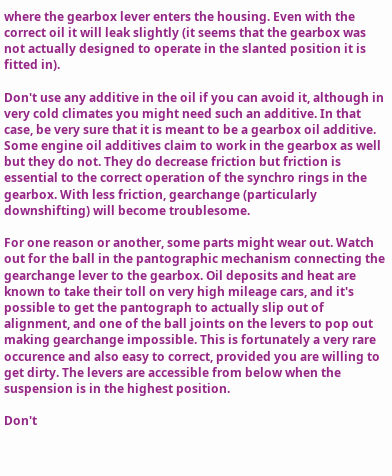where the gearbox lever enters the housing. Even with the correct oil it will leak slightly (it seems that the gearbox was not actually designed to operate in the slanted position it is fitted in).

Don't use any additive in the oil if you can avoid it, although in very cold climates you might need such an additive. In that case, be very sure that it is meant to be a gearbox oil additive. Some engine oil additives claim to work in the gearbox as well but they do not. They do decrease friction but friction is essential to the correct operation of the synchro rings in the gearbox. With less friction, gearchange (particularly downshifting) will become troublesome.

For one reason or another, some parts might wear out. Watch out for the ball in the pantographic mechanism connecting the gearchange lever to the gearbox. Oil deposits and heat are known to take their toll on very high mileage cars, and it's possible to get the pantograph to actually slip out of alignment, and one of the ball joints on the levers to pop out making gearchange impossible. This is fortunately a very rare occurence and also easy to correct, provided you are willing to get dirty. The levers are accessible from below when the suspension is in the highest position.

Don't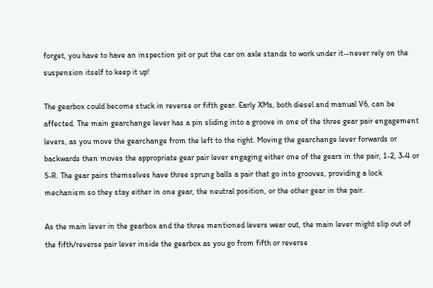forget, you have to have an inspection pit or put the car on axle stands to work under it--never rely on the suspension itself to keep it up!

The gearbox could become stuck in reverse or fifth gear. Early XMs, both diesel and manual V6, can be affected. The main gearchange lever has a pin sliding into a groove in one of the three gear pair engagement levers, as you move the gearchange from the left to the right. Moving the gearchange lever forwards or backwards then moves the appropriate gear pair lever engaging either one of the gears in the pair, 1-2, 3-4 or 5-R. The gear pairs themselves have three sprung balls a pair that go into grooves, providing a lock mechanism so they stay either in one gear, the neutral position, or the other gear in the pair.

As the main lever in the gearbox and the three mentioned levers wear out, the main lever might slip out of the fifth/reverse pair lever inside the gearbox as you go from fifth or reverse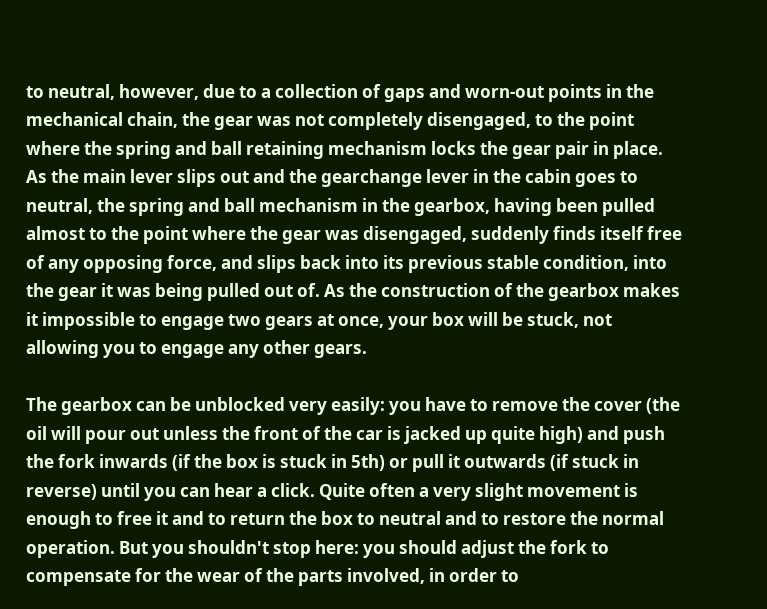to neutral, however, due to a collection of gaps and worn-out points in the mechanical chain, the gear was not completely disengaged, to the point where the spring and ball retaining mechanism locks the gear pair in place. As the main lever slips out and the gearchange lever in the cabin goes to neutral, the spring and ball mechanism in the gearbox, having been pulled almost to the point where the gear was disengaged, suddenly finds itself free of any opposing force, and slips back into its previous stable condition, into the gear it was being pulled out of. As the construction of the gearbox makes it impossible to engage two gears at once, your box will be stuck, not allowing you to engage any other gears.

The gearbox can be unblocked very easily: you have to remove the cover (the oil will pour out unless the front of the car is jacked up quite high) and push the fork inwards (if the box is stuck in 5th) or pull it outwards (if stuck in reverse) until you can hear a click. Quite often a very slight movement is enough to free it and to return the box to neutral and to restore the normal operation. But you shouldn't stop here: you should adjust the fork to compensate for the wear of the parts involved, in order to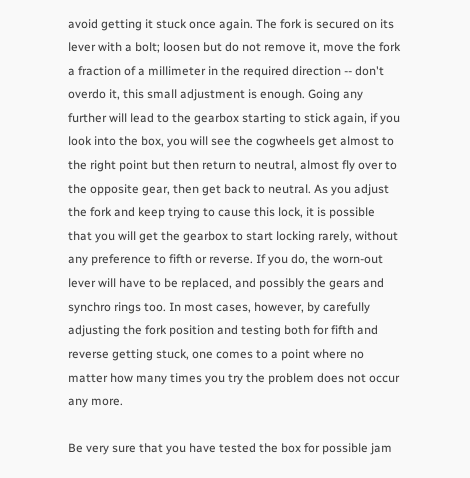avoid getting it stuck once again. The fork is secured on its lever with a bolt; loosen but do not remove it, move the fork a fraction of a millimeter in the required direction -- don't overdo it, this small adjustment is enough. Going any further will lead to the gearbox starting to stick again, if you look into the box, you will see the cogwheels get almost to the right point but then return to neutral, almost fly over to the opposite gear, then get back to neutral. As you adjust the fork and keep trying to cause this lock, it is possible that you will get the gearbox to start locking rarely, without any preference to fifth or reverse. If you do, the worn-out lever will have to be replaced, and possibly the gears and synchro rings too. In most cases, however, by carefully adjusting the fork position and testing both for fifth and reverse getting stuck, one comes to a point where no matter how many times you try the problem does not occur any more.

Be very sure that you have tested the box for possible jam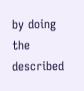by doing the described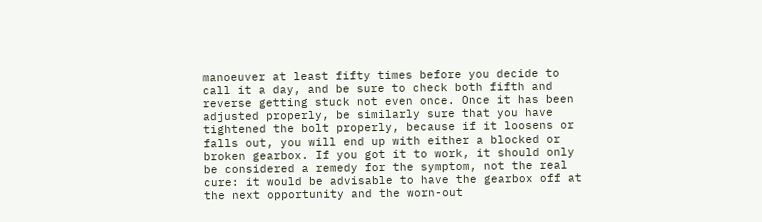manoeuver at least fifty times before you decide to call it a day, and be sure to check both fifth and reverse getting stuck not even once. Once it has been adjusted properly, be similarly sure that you have tightened the bolt properly, because if it loosens or falls out, you will end up with either a blocked or broken gearbox. If you got it to work, it should only be considered a remedy for the symptom, not the real cure: it would be advisable to have the gearbox off at the next opportunity and the worn-out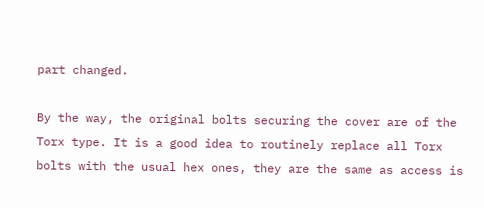part changed.

By the way, the original bolts securing the cover are of the Torx type. It is a good idea to routinely replace all Torx bolts with the usual hex ones, they are the same as access is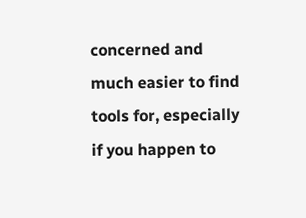concerned and much easier to find tools for, especially if you happen to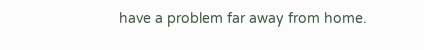have a problem far away from home.